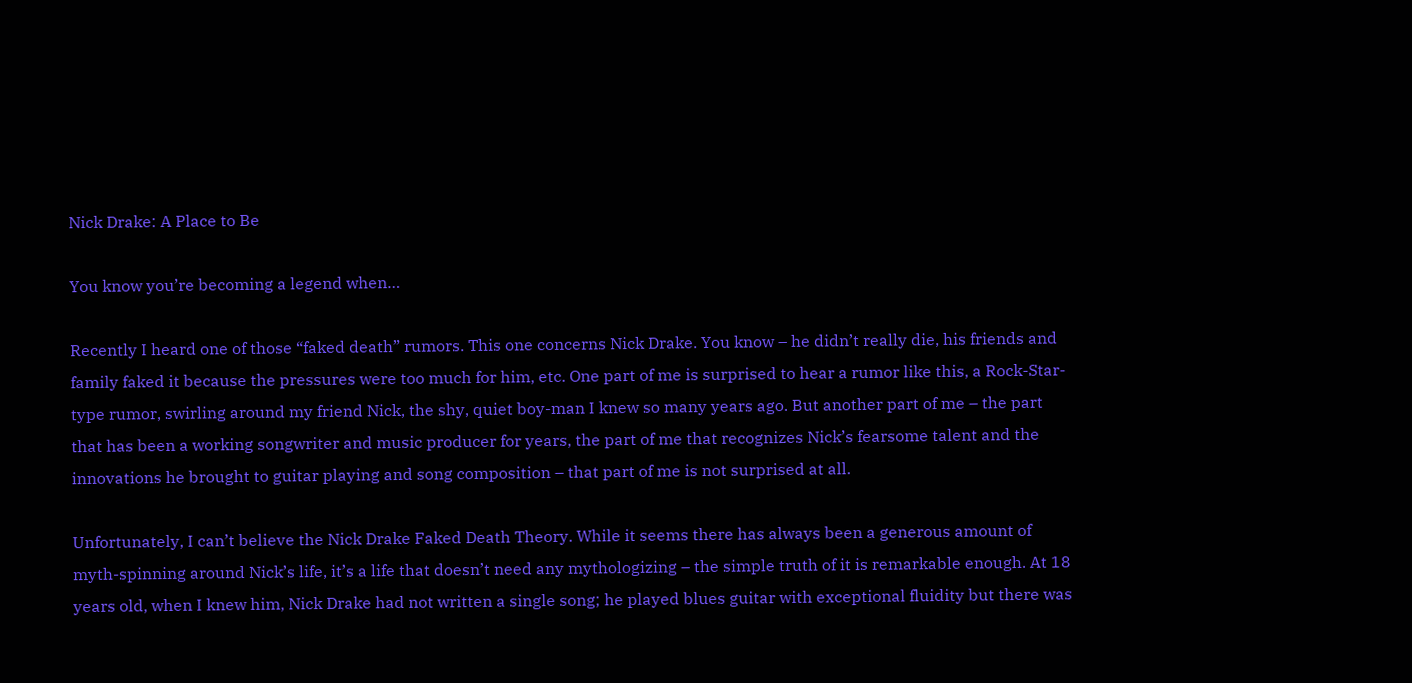Nick Drake: A Place to Be

You know you’re becoming a legend when…

Recently I heard one of those “faked death” rumors. This one concerns Nick Drake. You know – he didn’t really die, his friends and family faked it because the pressures were too much for him, etc. One part of me is surprised to hear a rumor like this, a Rock-Star-type rumor, swirling around my friend Nick, the shy, quiet boy-man I knew so many years ago. But another part of me – the part that has been a working songwriter and music producer for years, the part of me that recognizes Nick’s fearsome talent and the innovations he brought to guitar playing and song composition – that part of me is not surprised at all.

Unfortunately, I can’t believe the Nick Drake Faked Death Theory. While it seems there has always been a generous amount of myth-spinning around Nick’s life, it’s a life that doesn’t need any mythologizing – the simple truth of it is remarkable enough. At 18 years old, when I knew him, Nick Drake had not written a single song; he played blues guitar with exceptional fluidity but there was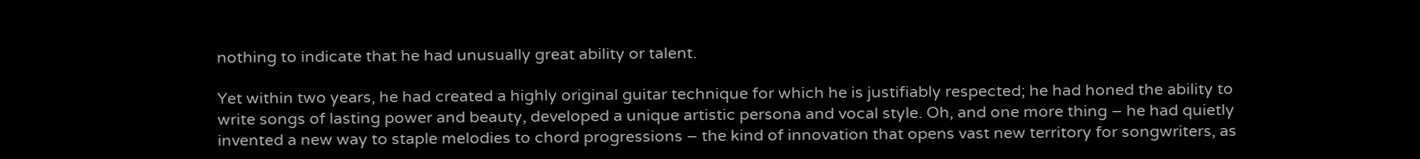nothing to indicate that he had unusually great ability or talent.

Yet within two years, he had created a highly original guitar technique for which he is justifiably respected; he had honed the ability to write songs of lasting power and beauty, developed a unique artistic persona and vocal style. Oh, and one more thing – he had quietly invented a new way to staple melodies to chord progressions – the kind of innovation that opens vast new territory for songwriters, as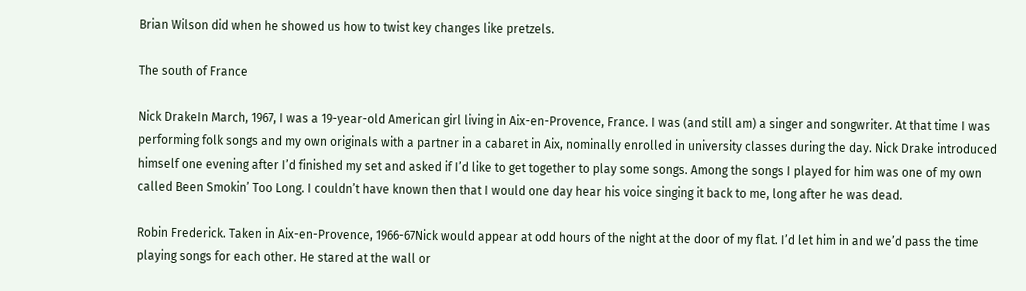Brian Wilson did when he showed us how to twist key changes like pretzels.

The south of France

Nick DrakeIn March, 1967, I was a 19-year-old American girl living in Aix-en-Provence, France. I was (and still am) a singer and songwriter. At that time I was performing folk songs and my own originals with a partner in a cabaret in Aix, nominally enrolled in university classes during the day. Nick Drake introduced himself one evening after I’d finished my set and asked if I’d like to get together to play some songs. Among the songs I played for him was one of my own called Been Smokin’ Too Long. I couldn’t have known then that I would one day hear his voice singing it back to me, long after he was dead.

Robin Frederick. Taken in Aix-en-Provence, 1966-67Nick would appear at odd hours of the night at the door of my flat. I’d let him in and we’d pass the time playing songs for each other. He stared at the wall or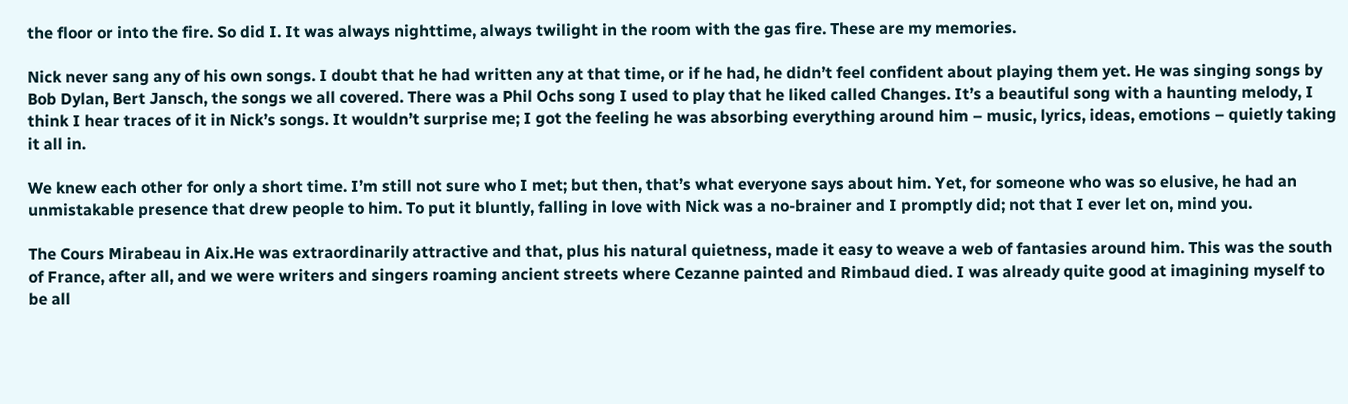the floor or into the fire. So did I. It was always nighttime, always twilight in the room with the gas fire. These are my memories.

Nick never sang any of his own songs. I doubt that he had written any at that time, or if he had, he didn’t feel confident about playing them yet. He was singing songs by Bob Dylan, Bert Jansch, the songs we all covered. There was a Phil Ochs song I used to play that he liked called Changes. It’s a beautiful song with a haunting melody, I think I hear traces of it in Nick’s songs. It wouldn’t surprise me; I got the feeling he was absorbing everything around him – music, lyrics, ideas, emotions – quietly taking it all in.

We knew each other for only a short time. I’m still not sure who I met; but then, that’s what everyone says about him. Yet, for someone who was so elusive, he had an unmistakable presence that drew people to him. To put it bluntly, falling in love with Nick was a no-brainer and I promptly did; not that I ever let on, mind you.

The Cours Mirabeau in Aix.He was extraordinarily attractive and that, plus his natural quietness, made it easy to weave a web of fantasies around him. This was the south of France, after all, and we were writers and singers roaming ancient streets where Cezanne painted and Rimbaud died. I was already quite good at imagining myself to be all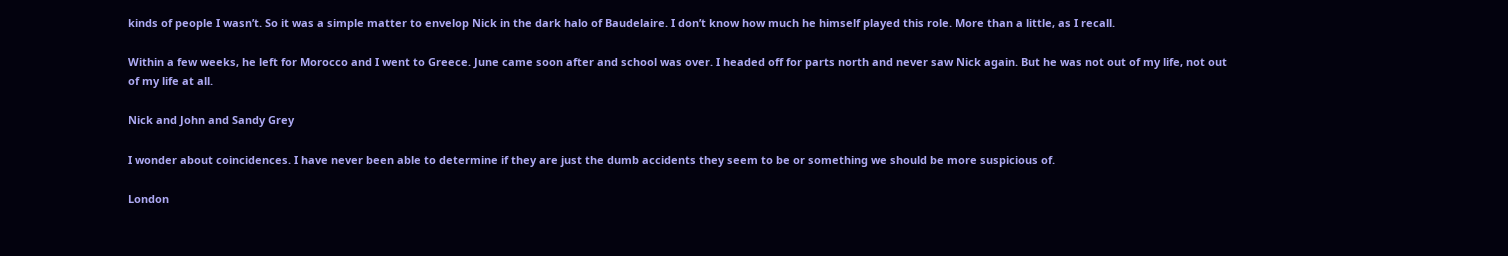kinds of people I wasn’t. So it was a simple matter to envelop Nick in the dark halo of Baudelaire. I don’t know how much he himself played this role. More than a little, as I recall.

Within a few weeks, he left for Morocco and I went to Greece. June came soon after and school was over. I headed off for parts north and never saw Nick again. But he was not out of my life, not out of my life at all.

Nick and John and Sandy Grey

I wonder about coincidences. I have never been able to determine if they are just the dumb accidents they seem to be or something we should be more suspicious of.

London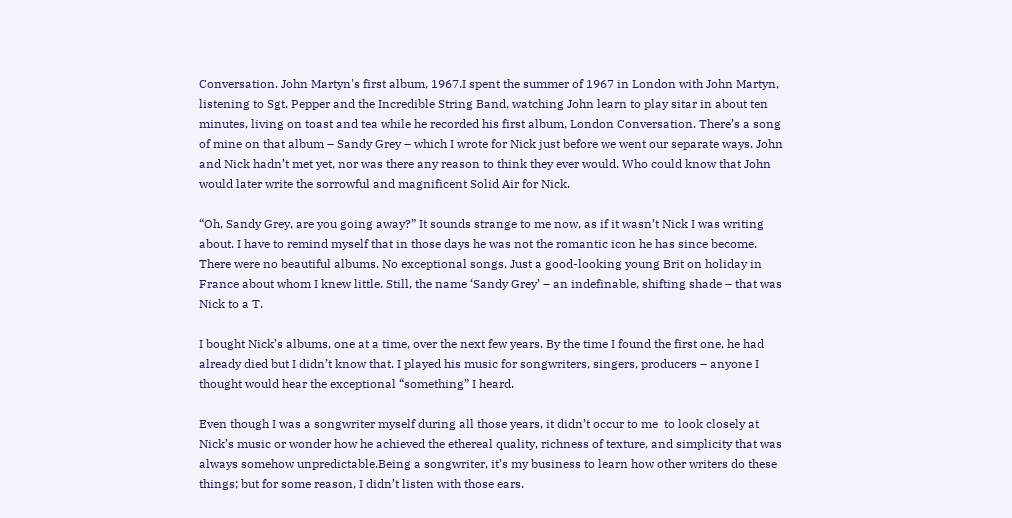Conversation. John Martyn's first album, 1967.I spent the summer of 1967 in London with John Martyn, listening to Sgt. Pepper and the Incredible String Band, watching John learn to play sitar in about ten minutes, living on toast and tea while he recorded his first album, London Conversation. There’s a song of mine on that album – Sandy Grey – which I wrote for Nick just before we went our separate ways. John and Nick hadn’t met yet, nor was there any reason to think they ever would. Who could know that John would later write the sorrowful and magnificent Solid Air for Nick.

“Oh, Sandy Grey, are you going away?” It sounds strange to me now, as if it wasn’t Nick I was writing about. I have to remind myself that in those days he was not the romantic icon he has since become. There were no beautiful albums. No exceptional songs. Just a good-looking young Brit on holiday in France about whom I knew little. Still, the name ‘Sandy Grey’ – an indefinable, shifting shade – that was Nick to a T.

I bought Nick’s albums, one at a time, over the next few years. By the time I found the first one, he had already died but I didn’t know that. I played his music for songwriters, singers, producers – anyone I thought would hear the exceptional “something” I heard.

Even though I was a songwriter myself during all those years, it didn’t occur to me  to look closely at Nick’s music or wonder how he achieved the ethereal quality, richness of texture, and simplicity that was always somehow unpredictable.Being a songwriter, it’s my business to learn how other writers do these things; but for some reason, I didn’t listen with those ears.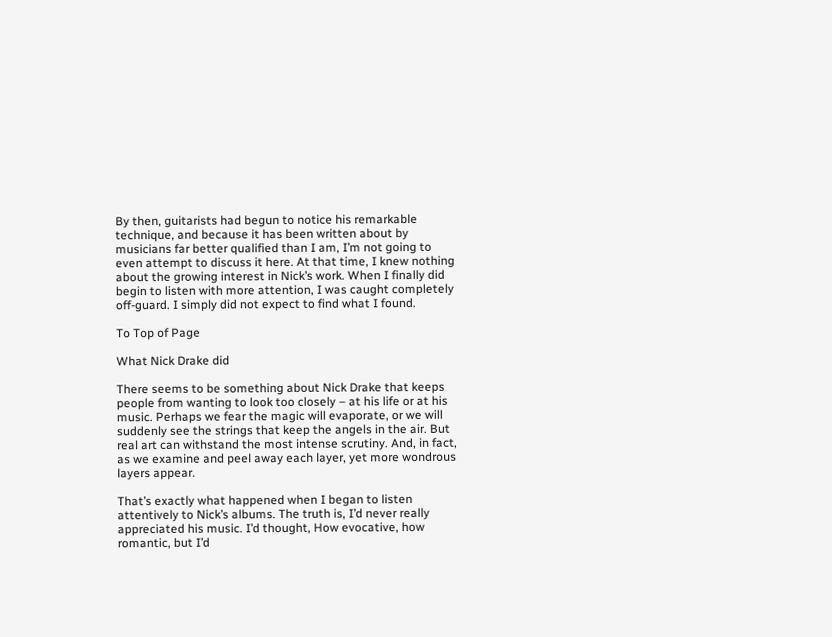By then, guitarists had begun to notice his remarkable technique, and because it has been written about by musicians far better qualified than I am, I’m not going to even attempt to discuss it here. At that time, I knew nothing about the growing interest in Nick’s work. When I finally did begin to listen with more attention, I was caught completely off-guard. I simply did not expect to find what I found.

To Top of Page

What Nick Drake did

There seems to be something about Nick Drake that keeps people from wanting to look too closely – at his life or at his music. Perhaps we fear the magic will evaporate, or we will suddenly see the strings that keep the angels in the air. But real art can withstand the most intense scrutiny. And, in fact, as we examine and peel away each layer, yet more wondrous layers appear.

That’s exactly what happened when I began to listen attentively to Nick’s albums. The truth is, I’d never really appreciated his music. I’d thought, How evocative, how romantic, but I’d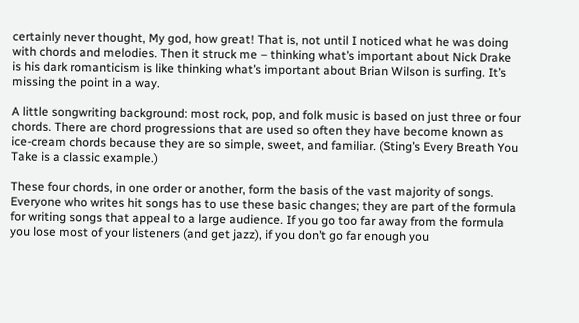certainly never thought, My god, how great! That is, not until I noticed what he was doing with chords and melodies. Then it struck me – thinking what’s important about Nick Drake is his dark romanticism is like thinking what’s important about Brian Wilson is surfing. It’s missing the point in a way.

A little songwriting background: most rock, pop, and folk music is based on just three or four chords. There are chord progressions that are used so often they have become known as ice-cream chords because they are so simple, sweet, and familiar. (Sting’s Every Breath You Take is a classic example.)

These four chords, in one order or another, form the basis of the vast majority of songs. Everyone who writes hit songs has to use these basic changes; they are part of the formula for writing songs that appeal to a large audience. If you go too far away from the formula you lose most of your listeners (and get jazz), if you don’t go far enough you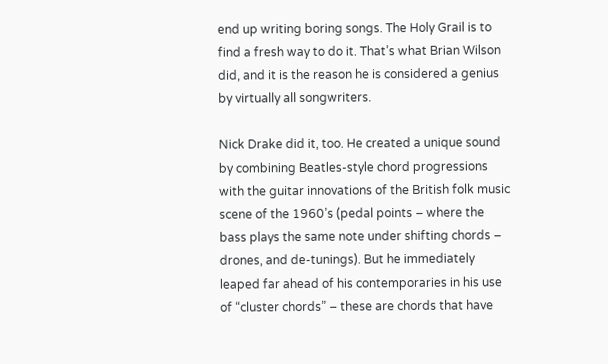end up writing boring songs. The Holy Grail is to find a fresh way to do it. That’s what Brian Wilson did, and it is the reason he is considered a genius by virtually all songwriters.

Nick Drake did it, too. He created a unique sound by combining Beatles-style chord progressions with the guitar innovations of the British folk music scene of the 1960’s (pedal points – where the bass plays the same note under shifting chords – drones, and de-tunings). But he immediately leaped far ahead of his contemporaries in his use of “cluster chords” – these are chords that have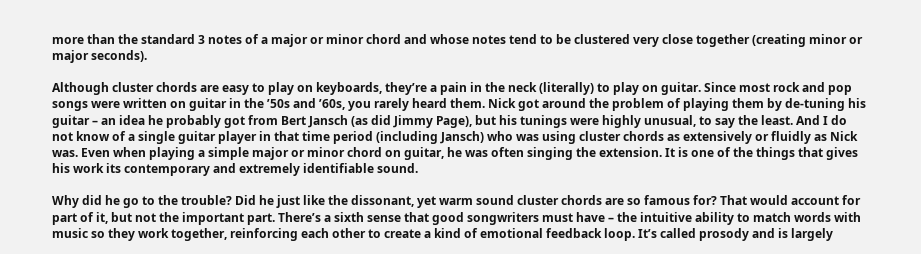more than the standard 3 notes of a major or minor chord and whose notes tend to be clustered very close together (creating minor or major seconds).

Although cluster chords are easy to play on keyboards, they’re a pain in the neck (literally) to play on guitar. Since most rock and pop songs were written on guitar in the ’50s and ’60s, you rarely heard them. Nick got around the problem of playing them by de-tuning his guitar – an idea he probably got from Bert Jansch (as did Jimmy Page), but his tunings were highly unusual, to say the least. And I do not know of a single guitar player in that time period (including Jansch) who was using cluster chords as extensively or fluidly as Nick was. Even when playing a simple major or minor chord on guitar, he was often singing the extension. It is one of the things that gives his work its contemporary and extremely identifiable sound.

Why did he go to the trouble? Did he just like the dissonant, yet warm sound cluster chords are so famous for? That would account for part of it, but not the important part. There’s a sixth sense that good songwriters must have – the intuitive ability to match words with music so they work together, reinforcing each other to create a kind of emotional feedback loop. It’s called prosody and is largely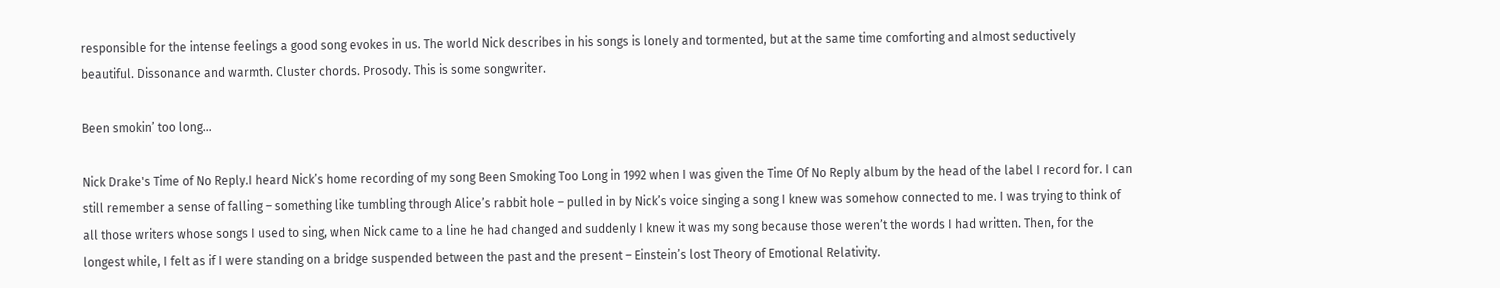responsible for the intense feelings a good song evokes in us. The world Nick describes in his songs is lonely and tormented, but at the same time comforting and almost seductively beautiful. Dissonance and warmth. Cluster chords. Prosody. This is some songwriter.

Been smokin’ too long…

Nick Drake's Time of No Reply.I heard Nick’s home recording of my song Been Smoking Too Long in 1992 when I was given the Time Of No Reply album by the head of the label I record for. I can still remember a sense of falling – something like tumbling through Alice’s rabbit hole – pulled in by Nick’s voice singing a song I knew was somehow connected to me. I was trying to think of all those writers whose songs I used to sing, when Nick came to a line he had changed and suddenly I knew it was my song because those weren’t the words I had written. Then, for the longest while, I felt as if I were standing on a bridge suspended between the past and the present – Einstein’s lost Theory of Emotional Relativity.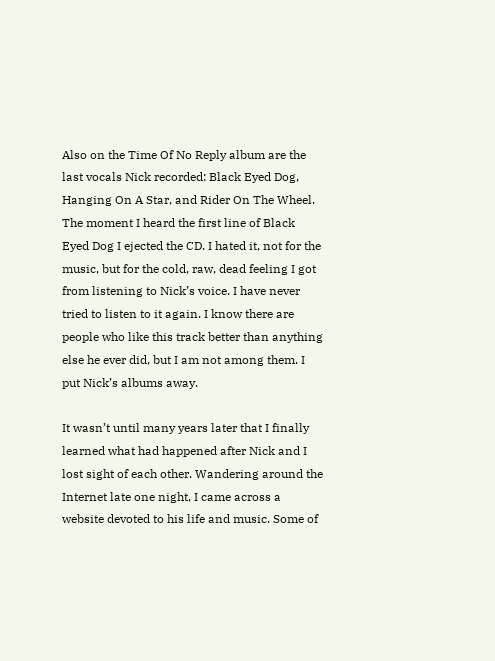Also on the Time Of No Reply album are the last vocals Nick recorded: Black Eyed Dog, Hanging On A Star, and Rider On The Wheel. The moment I heard the first line of Black Eyed Dog I ejected the CD. I hated it, not for the music, but for the cold, raw, dead feeling I got from listening to Nick’s voice. I have never tried to listen to it again. I know there are people who like this track better than anything else he ever did, but I am not among them. I put Nick’s albums away.

It wasn’t until many years later that I finally learned what had happened after Nick and I lost sight of each other. Wandering around the Internet late one night, I came across a website devoted to his life and music. Some of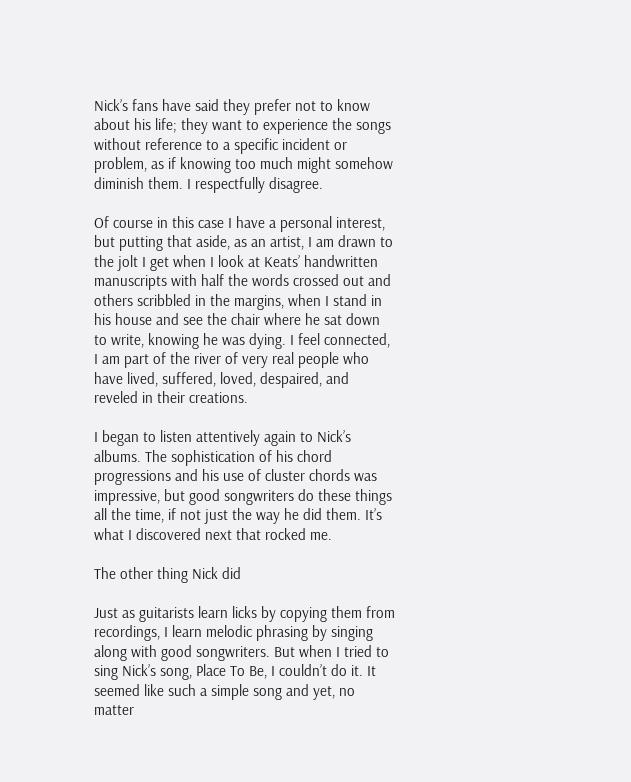Nick’s fans have said they prefer not to know about his life; they want to experience the songs without reference to a specific incident or problem, as if knowing too much might somehow diminish them. I respectfully disagree.

Of course in this case I have a personal interest, but putting that aside, as an artist, I am drawn to the jolt I get when I look at Keats’ handwritten manuscripts with half the words crossed out and others scribbled in the margins, when I stand in his house and see the chair where he sat down to write, knowing he was dying. I feel connected, I am part of the river of very real people who have lived, suffered, loved, despaired, and reveled in their creations.

I began to listen attentively again to Nick’s albums. The sophistication of his chord progressions and his use of cluster chords was impressive, but good songwriters do these things all the time, if not just the way he did them. It’s what I discovered next that rocked me.

The other thing Nick did

Just as guitarists learn licks by copying them from recordings, I learn melodic phrasing by singing along with good songwriters. But when I tried to sing Nick’s song, Place To Be, I couldn’t do it. It seemed like such a simple song and yet, no matter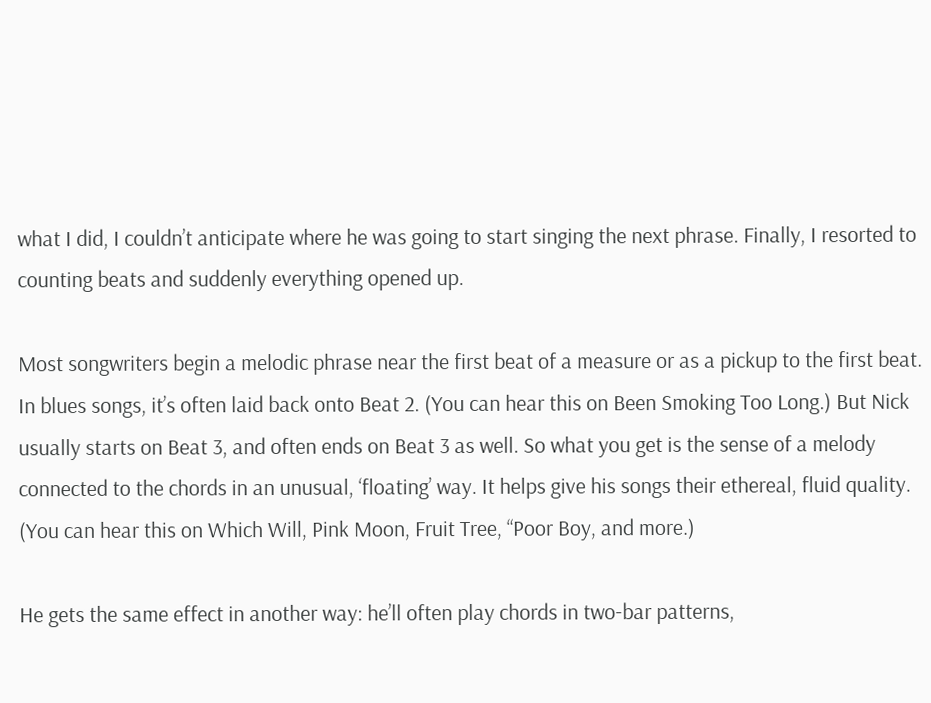what I did, I couldn’t anticipate where he was going to start singing the next phrase. Finally, I resorted to counting beats and suddenly everything opened up.

Most songwriters begin a melodic phrase near the first beat of a measure or as a pickup to the first beat. In blues songs, it’s often laid back onto Beat 2. (You can hear this on Been Smoking Too Long.) But Nick usually starts on Beat 3, and often ends on Beat 3 as well. So what you get is the sense of a melody connected to the chords in an unusual, ‘floating’ way. It helps give his songs their ethereal, fluid quality. (You can hear this on Which Will, Pink Moon, Fruit Tree, “Poor Boy, and more.)

He gets the same effect in another way: he’ll often play chords in two-bar patterns,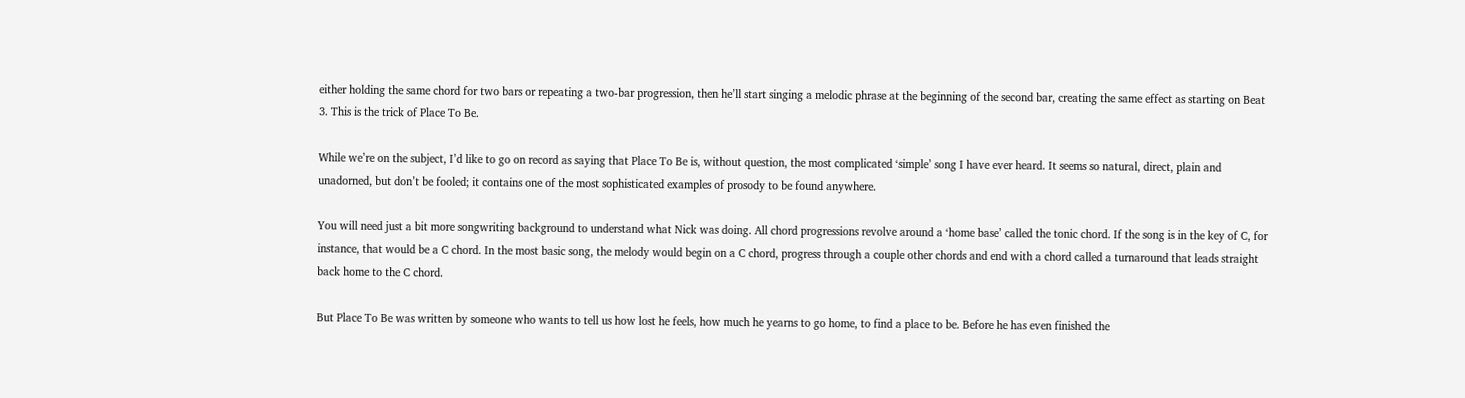either holding the same chord for two bars or repeating a two-bar progression, then he’ll start singing a melodic phrase at the beginning of the second bar, creating the same effect as starting on Beat 3. This is the trick of Place To Be.

While we’re on the subject, I’d like to go on record as saying that Place To Be is, without question, the most complicated ‘simple’ song I have ever heard. It seems so natural, direct, plain and unadorned, but don’t be fooled; it contains one of the most sophisticated examples of prosody to be found anywhere.

You will need just a bit more songwriting background to understand what Nick was doing. All chord progressions revolve around a ‘home base’ called the tonic chord. If the song is in the key of C, for instance, that would be a C chord. In the most basic song, the melody would begin on a C chord, progress through a couple other chords and end with a chord called a turnaround that leads straight back home to the C chord.

But Place To Be was written by someone who wants to tell us how lost he feels, how much he yearns to go home, to find a place to be. Before he has even finished the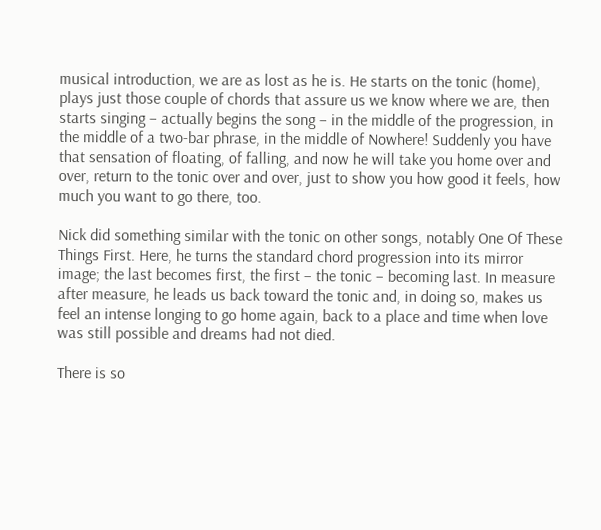musical introduction, we are as lost as he is. He starts on the tonic (home), plays just those couple of chords that assure us we know where we are, then starts singing – actually begins the song – in the middle of the progression, in the middle of a two-bar phrase, in the middle of Nowhere! Suddenly you have that sensation of floating, of falling, and now he will take you home over and over, return to the tonic over and over, just to show you how good it feels, how much you want to go there, too.

Nick did something similar with the tonic on other songs, notably One Of These Things First. Here, he turns the standard chord progression into its mirror image; the last becomes first, the first – the tonic – becoming last. In measure after measure, he leads us back toward the tonic and, in doing so, makes us feel an intense longing to go home again, back to a place and time when love was still possible and dreams had not died.

There is so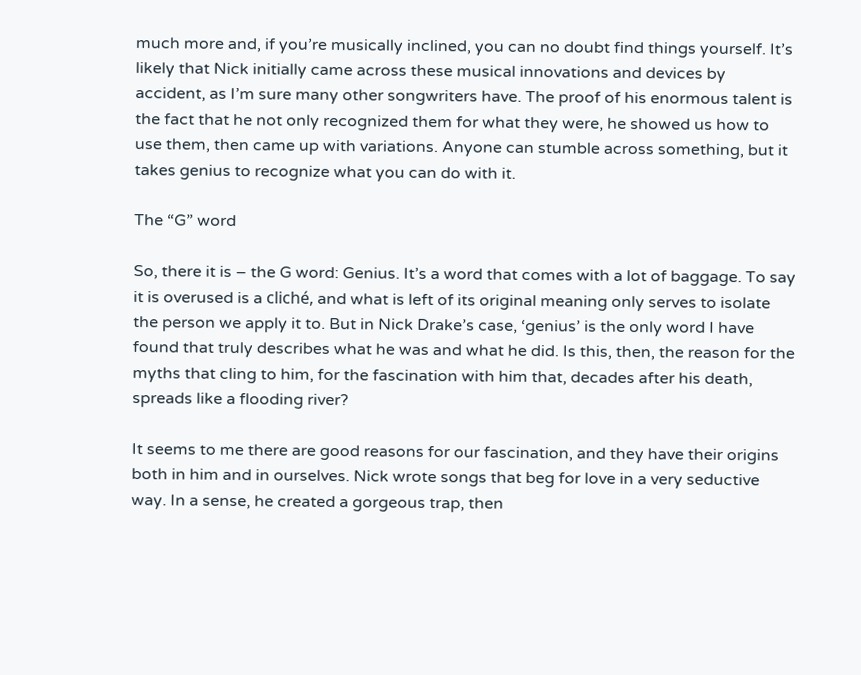much more and, if you’re musically inclined, you can no doubt find things yourself. It’s likely that Nick initially came across these musical innovations and devices by accident, as I’m sure many other songwriters have. The proof of his enormous talent is the fact that he not only recognized them for what they were, he showed us how to use them, then came up with variations. Anyone can stumble across something, but it takes genius to recognize what you can do with it.

The “G” word

So, there it is – the G word: Genius. It’s a word that comes with a lot of baggage. To say it is overused is a cliché, and what is left of its original meaning only serves to isolate the person we apply it to. But in Nick Drake’s case, ‘genius’ is the only word I have found that truly describes what he was and what he did. Is this, then, the reason for the myths that cling to him, for the fascination with him that, decades after his death, spreads like a flooding river?

It seems to me there are good reasons for our fascination, and they have their origins both in him and in ourselves. Nick wrote songs that beg for love in a very seductive way. In a sense, he created a gorgeous trap, then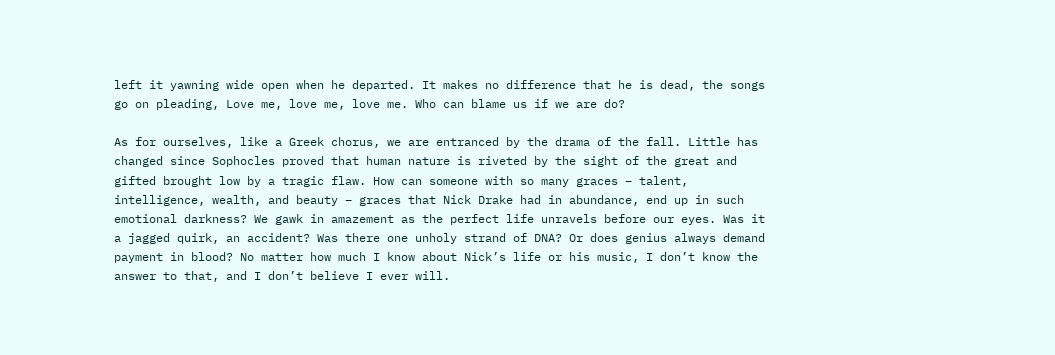left it yawning wide open when he departed. It makes no difference that he is dead, the songs go on pleading, Love me, love me, love me. Who can blame us if we are do?

As for ourselves, like a Greek chorus, we are entranced by the drama of the fall. Little has changed since Sophocles proved that human nature is riveted by the sight of the great and gifted brought low by a tragic flaw. How can someone with so many graces – talent, intelligence, wealth, and beauty – graces that Nick Drake had in abundance, end up in such emotional darkness? We gawk in amazement as the perfect life unravels before our eyes. Was it a jagged quirk, an accident? Was there one unholy strand of DNA? Or does genius always demand payment in blood? No matter how much I know about Nick’s life or his music, I don’t know the answer to that, and I don’t believe I ever will.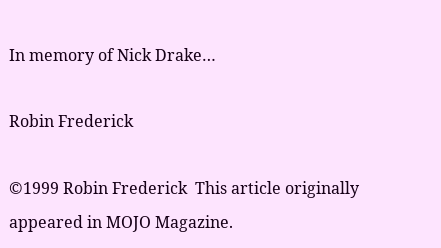In memory of Nick Drake…

Robin Frederick

©1999 Robin Frederick  This article originally appeared in MOJO Magazine.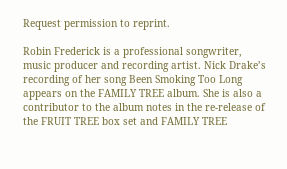Request permission to reprint.

Robin Frederick is a professional songwriter, music producer and recording artist. Nick Drake’s recording of her song Been Smoking Too Long appears on the FAMILY TREE album. She is also a contributor to the album notes in the re-release of the FRUIT TREE box set and FAMILY TREE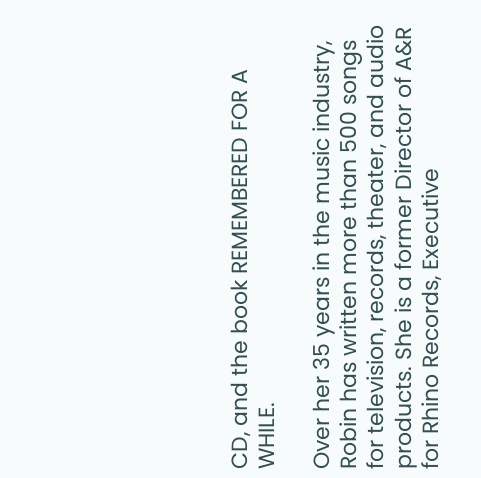CD, and the book REMEMBERED FOR A WHILE.

Over her 35 years in the music industry, Robin has written more than 500 songs for television, records, theater, and audio products. She is a former Director of A&R for Rhino Records, Executive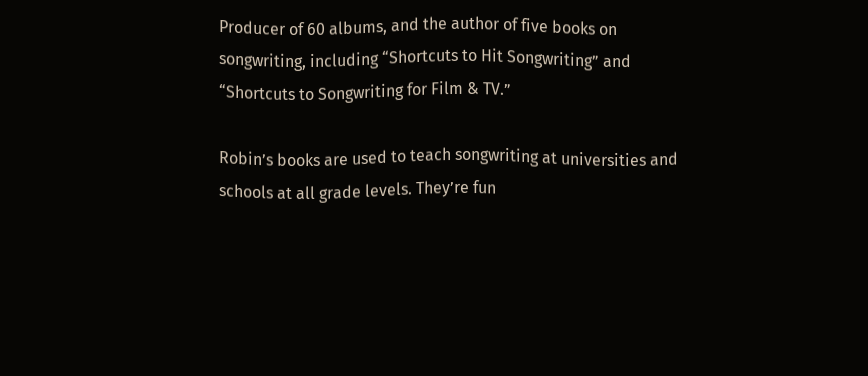Producer of 60 albums, and the author of five books on songwriting, including “Shortcuts to Hit Songwriting” and “Shortcuts to Songwriting for Film & TV.”

Robin’s books are used to teach songwriting at universities and schools at all grade levels. They’re fun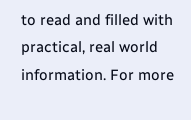to read and filled with practical, real world information. For more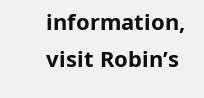information, visit Robin’s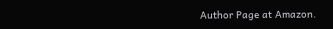Author Page at Amazon.